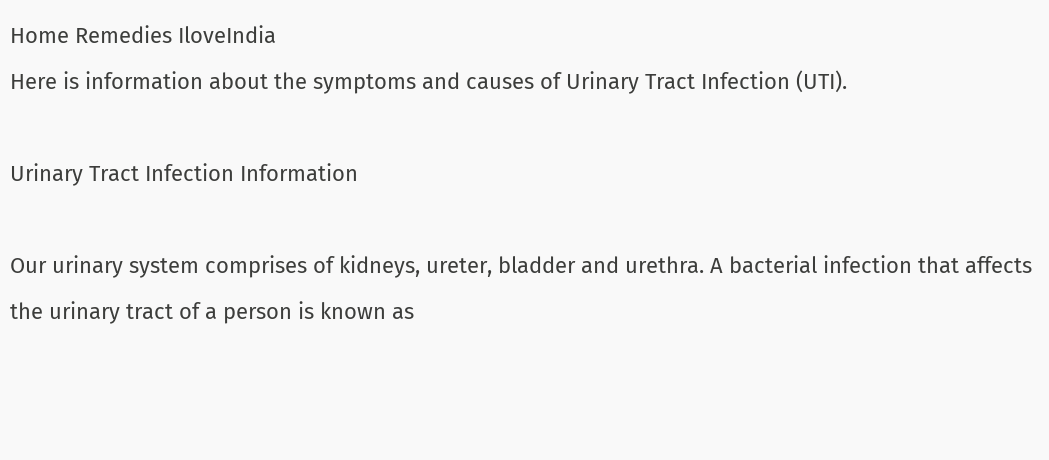Home Remedies IloveIndia
Here is information about the symptoms and causes of Urinary Tract Infection (UTI).

Urinary Tract Infection Information

Our urinary system comprises of kidneys, ureter, bladder and urethra. A bacterial infection that affects the urinary tract of a person is known as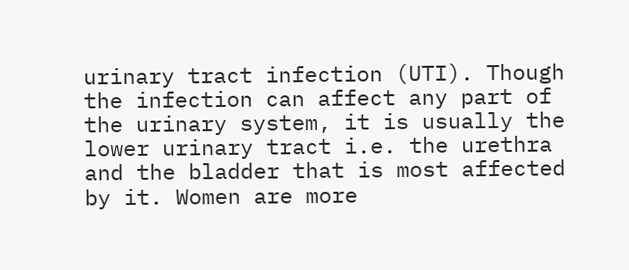urinary tract infection (UTI). Though the infection can affect any part of the urinary system, it is usually the lower urinary tract i.e. the urethra and the bladder that is most affected by it. Women are more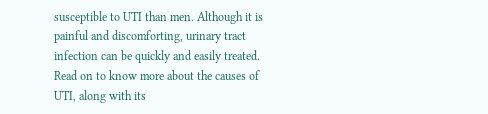susceptible to UTI than men. Although it is painful and discomforting, urinary tract infection can be quickly and easily treated. Read on to know more about the causes of UTI, along with its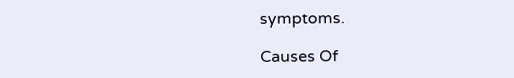symptoms.

Causes Of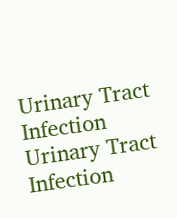Urinary Tract Infection
Urinary Tract Infection